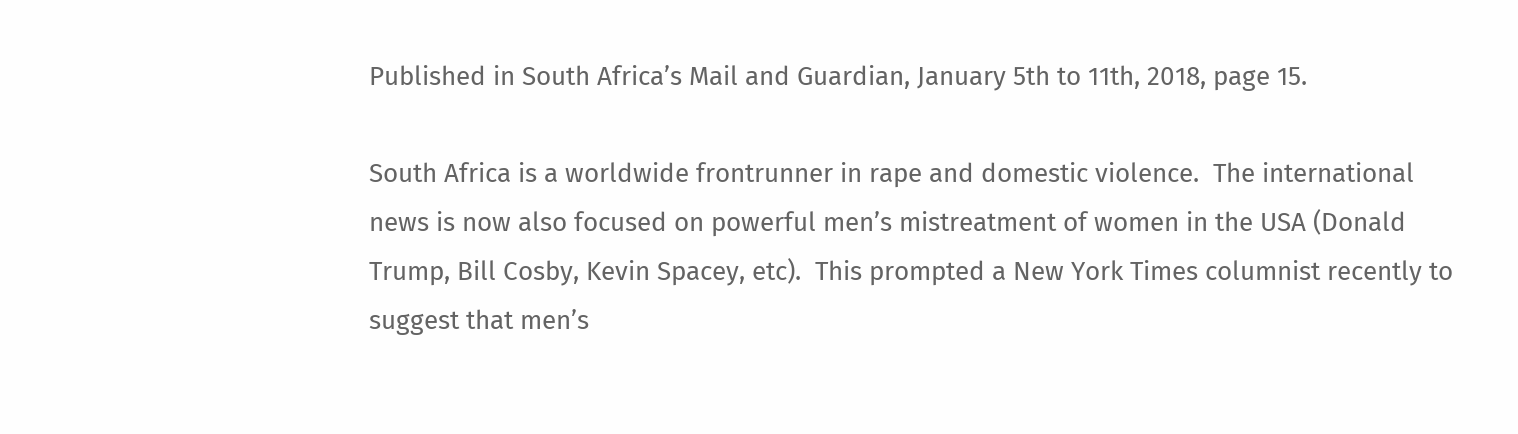Published in South Africa’s Mail and Guardian, January 5th to 11th, 2018, page 15.

South Africa is a worldwide frontrunner in rape and domestic violence.  The international news is now also focused on powerful men’s mistreatment of women in the USA (Donald Trump, Bill Cosby, Kevin Spacey, etc).  This prompted a New York Times columnist recently to suggest that men’s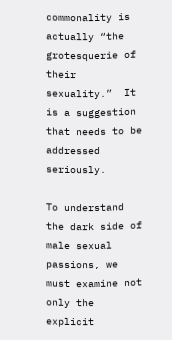commonality is actually “the grotesquerie of their sexuality.”  It is a suggestion that needs to be addressed seriously.

To understand the dark side of male sexual passions, we must examine not only the explicit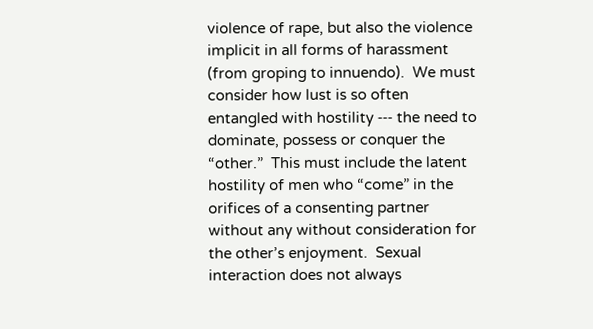violence of rape, but also the violence implicit in all forms of harassment (from groping to innuendo).  We must consider how lust is so often entangled with hostility ‑‑‑ the need to dominate, possess or conquer the “other.”  This must include the latent hostility of men who “come” in the orifices of a consenting partner without any without consideration for the other’s enjoyment.  Sexual interaction does not always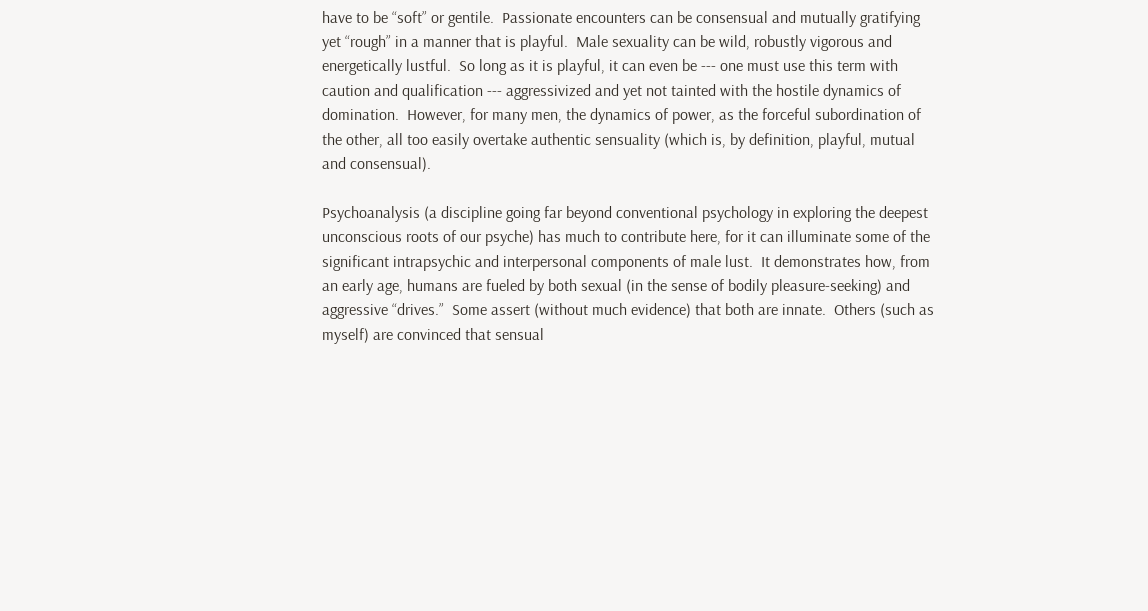have to be “soft” or gentile.  Passionate encounters can be consensual and mutually gratifying yet “rough” in a manner that is playful.  Male sexuality can be wild, robustly vigorous and energetically lustful.  So long as it is playful, it can even be ‑‑‑ one must use this term with caution and qualification ‑‑‑ aggressivized and yet not tainted with the hostile dynamics of domination.  However, for many men, the dynamics of power, as the forceful subordination of the other, all too easily overtake authentic sensuality (which is, by definition, playful, mutual and consensual).

Psychoanalysis (a discipline going far beyond conventional psychology in exploring the deepest unconscious roots of our psyche) has much to contribute here, for it can illuminate some of the significant intrapsychic and interpersonal components of male lust.  It demonstrates how, from an early age, humans are fueled by both sexual (in the sense of bodily pleasure‑seeking) and aggressive “drives.”  Some assert (without much evidence) that both are innate.  Others (such as myself) are convinced that sensual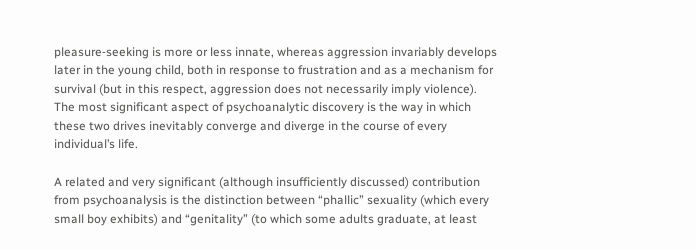pleasure‑seeking is more or less innate, whereas aggression invariably develops later in the young child, both in response to frustration and as a mechanism for survival (but in this respect, aggression does not necessarily imply violence).  The most significant aspect of psychoanalytic discovery is the way in which these two drives inevitably converge and diverge in the course of every individual’s life.

A related and very significant (although insufficiently discussed) contribution from psychoanalysis is the distinction between “phallic” sexuality (which every small boy exhibits) and “genitality” (to which some adults graduate, at least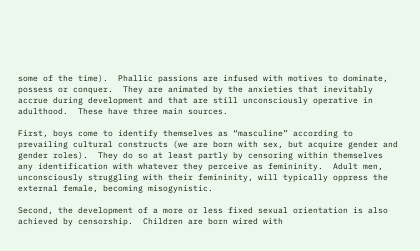some of the time).  Phallic passions are infused with motives to dominate, possess or conquer.  They are animated by the anxieties that inevitably accrue during development and that are still unconsciously operative in adulthood.  These have three main sources.

First, boys come to identify themselves as “masculine” according to prevailing cultural constructs (we are born with sex, but acquire gender and gender roles).  They do so at least partly by censoring within themselves any identification with whatever they perceive as femininity.  Adult men, unconsciously struggling with their femininity, will typically oppress the external female, becoming misogynistic.

Second, the development of a more or less fixed sexual orientation is also achieved by censorship.  Children are born wired with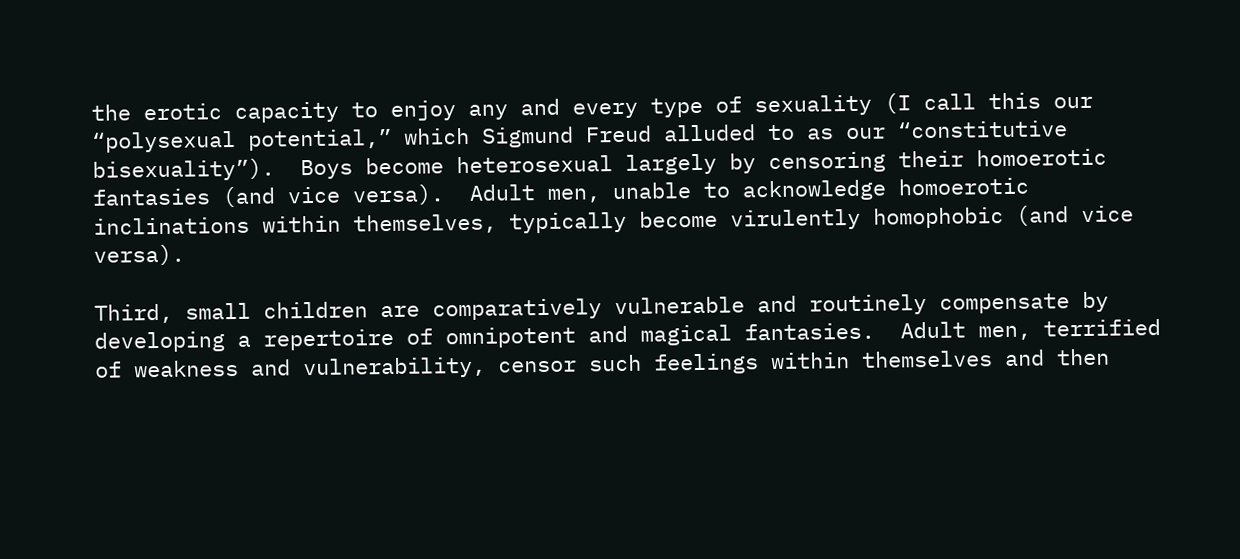the erotic capacity to enjoy any and every type of sexuality (I call this our “polysexual potential,” which Sigmund Freud alluded to as our “constitutive bisexuality”).  Boys become heterosexual largely by censoring their homoerotic fantasies (and vice versa).  Adult men, unable to acknowledge homoerotic inclinations within themselves, typically become virulently homophobic (and vice versa).

Third, small children are comparatively vulnerable and routinely compensate by developing a repertoire of omnipotent and magical fantasies.  Adult men, terrified of weakness and vulnerability, censor such feelings within themselves and then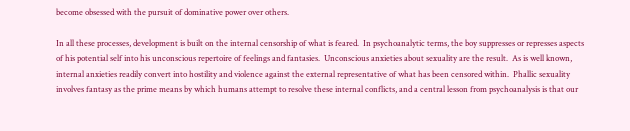become obsessed with the pursuit of dominative power over others.

In all these processes, development is built on the internal censorship of what is feared.  In psychoanalytic terms, the boy suppresses or represses aspects of his potential self into his unconscious repertoire of feelings and fantasies.  Unconscious anxieties about sexuality are the result.  As is well known, internal anxieties readily convert into hostility and violence against the external representative of what has been censored within.  Phallic sexuality involves fantasy as the prime means by which humans attempt to resolve these internal conflicts, and a central lesson from psychoanalysis is that our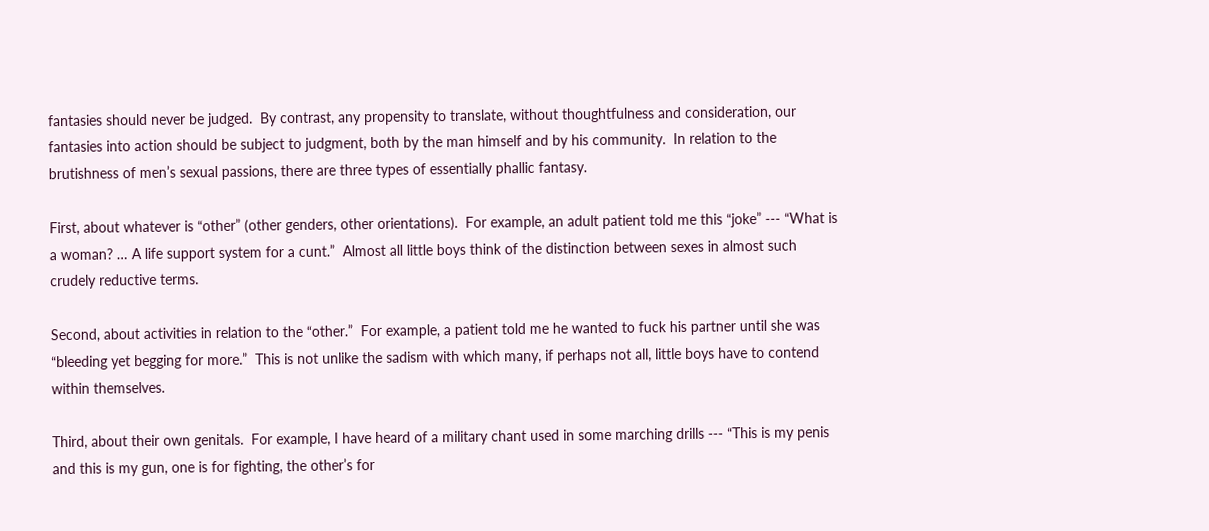fantasies should never be judged.  By contrast, any propensity to translate, without thoughtfulness and consideration, our fantasies into action should be subject to judgment, both by the man himself and by his community.  In relation to the brutishness of men’s sexual passions, there are three types of essentially phallic fantasy.

First, about whatever is “other” (other genders, other orientations).  For example, an adult patient told me this “joke” ‑‑‑ “What is a woman? … A life support system for a cunt.”  Almost all little boys think of the distinction between sexes in almost such crudely reductive terms.

Second, about activities in relation to the “other.”  For example, a patient told me he wanted to fuck his partner until she was “bleeding yet begging for more.”  This is not unlike the sadism with which many, if perhaps not all, little boys have to contend within themselves.

Third, about their own genitals.  For example, I have heard of a military chant used in some marching drills ‑‑‑ “This is my penis and this is my gun, one is for fighting, the other’s for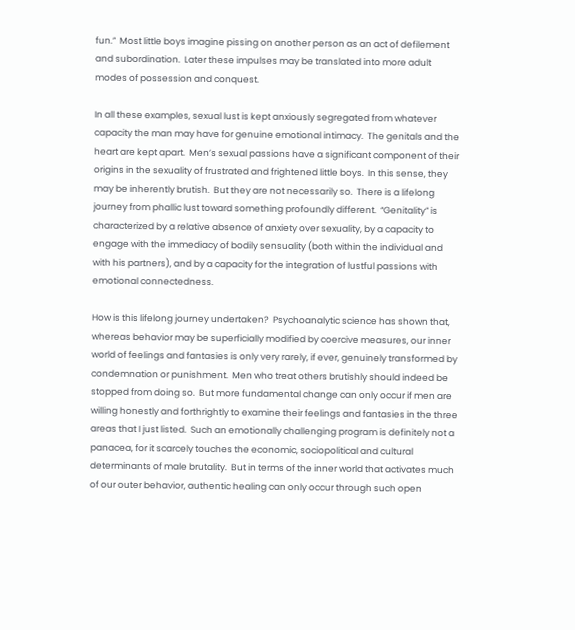fun.”  Most little boys imagine pissing on another person as an act of defilement and subordination.  Later these impulses may be translated into more adult modes of possession and conquest.

In all these examples, sexual lust is kept anxiously segregated from whatever capacity the man may have for genuine emotional intimacy.  The genitals and the heart are kept apart.  Men’s sexual passions have a significant component of their origins in the sexuality of frustrated and frightened little boys.  In this sense, they may be inherently brutish.  But they are not necessarily so.  There is a lifelong journey from phallic lust toward something profoundly different.  “Genitality” is characterized by a relative absence of anxiety over sexuality, by a capacity to engage with the immediacy of bodily sensuality (both within the individual and with his partners), and by a capacity for the integration of lustful passions with emotional connectedness.

How is this lifelong journey undertaken?  Psychoanalytic science has shown that, whereas behavior may be superficially modified by coercive measures, our inner world of feelings and fantasies is only very rarely, if ever, genuinely transformed by condemnation or punishment.  Men who treat others brutishly should indeed be stopped from doing so.  But more fundamental change can only occur if men are willing honestly and forthrightly to examine their feelings and fantasies in the three areas that I just listed.  Such an emotionally challenging program is definitely not a panacea, for it scarcely touches the economic, sociopolitical and cultural determinants of male brutality.  But in terms of the inner world that activates much of our outer behavior, authentic healing can only occur through such open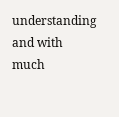understanding and with much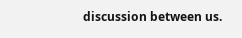discussion between us.